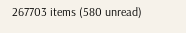267703 items (580 unread)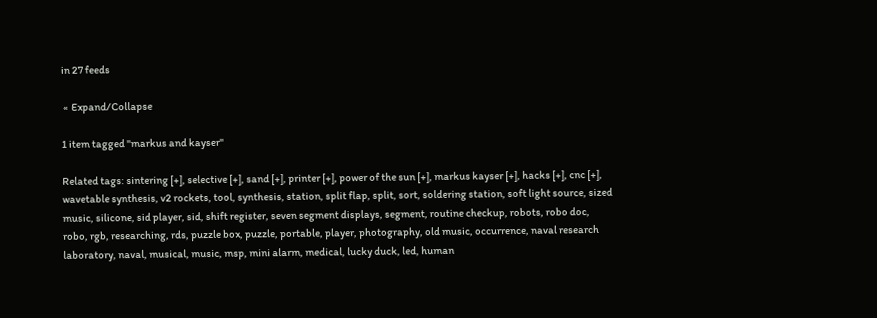in 27 feeds

 «  Expand/Collapse

1 item tagged "markus and kayser"

Related tags: sintering [+], selective [+], sand [+], printer [+], power of the sun [+], markus kayser [+], hacks [+], cnc [+], wavetable synthesis, v2 rockets, tool, synthesis, station, split flap, split, sort, soldering station, soft light source, sized music, silicone, sid player, sid, shift register, seven segment displays, segment, routine checkup, robots, robo doc, robo, rgb, researching, rds, puzzle box, puzzle, portable, player, photography, old music, occurrence, naval research laboratory, naval, musical, music, msp, mini alarm, medical, lucky duck, led, human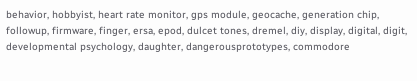behavior, hobbyist, heart rate monitor, gps module, geocache, generation chip, followup, firmware, finger, ersa, epod, dulcet tones, dremel, diy, display, digital, digit, developmental psychology, daughter, dangerousprototypes, commodore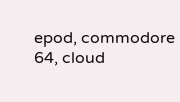epod, commodore 64, cloud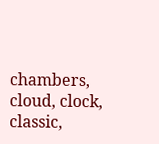chambers, cloud, clock, classic,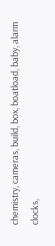chemistry, cameras, build, box, boatload, baby, alarm clocks,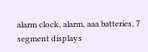alarm clock, alarm, aaa batteries, 7 segment displays